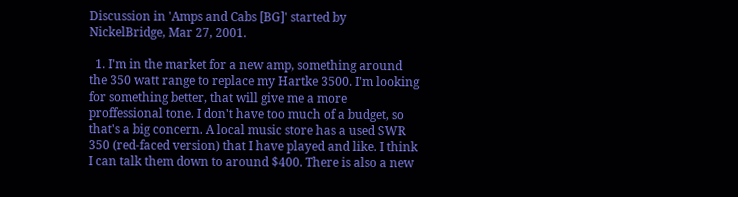Discussion in 'Amps and Cabs [BG]' started by NickelBridge, Mar 27, 2001.

  1. I'm in the market for a new amp, something around the 350 watt range to replace my Hartke 3500. I'm looking for something better, that will give me a more proffessional tone. I don't have too much of a budget, so that's a big concern. A local music store has a used SWR 350 (red-faced version) that I have played and like. I think I can talk them down to around $400. There is also a new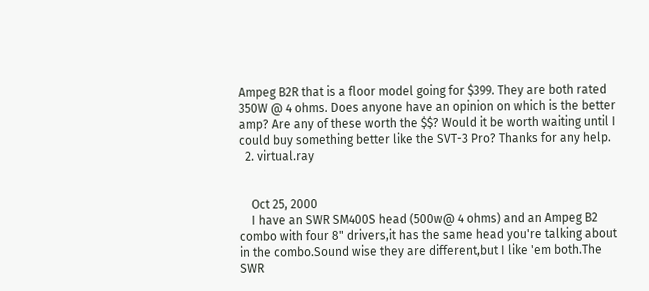Ampeg B2R that is a floor model going for $399. They are both rated 350W @ 4 ohms. Does anyone have an opinion on which is the better amp? Are any of these worth the $$? Would it be worth waiting until I could buy something better like the SVT-3 Pro? Thanks for any help.
  2. virtual.ray


    Oct 25, 2000
    I have an SWR SM400S head (500w@ 4 ohms) and an Ampeg B2 combo with four 8" drivers,it has the same head you're talking about in the combo.Sound wise they are different,but I like 'em both.The SWR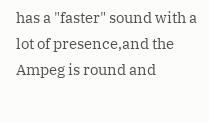has a "faster" sound with a lot of presence,and the Ampeg is round and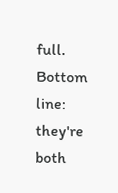full. Bottom line: they're both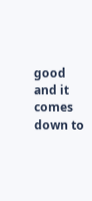good and it comes down to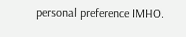personal preference IMHO.